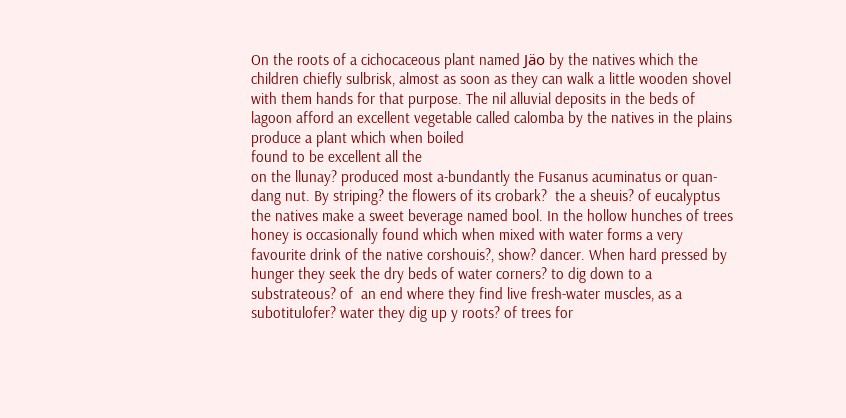On the roots of a cichocaceous plant named Jäo by the natives which the children chiefly sulbrisk, almost as soon as they can walk a little wooden shovel with them hands for that purpose. The nil alluvial deposits in the beds of lagoon afford an excellent vegetable called calomba by the natives in the plains produce a plant which when boiled
found to be excellent all the
on the llunay? produced most a-bundantly the Fusanus acuminatus or quan-dang nut. By striping? the flowers of its crobark?  the a sheuis? of eucalyptus the natives make a sweet beverage named bool. In the hollow hunches of trees honey is occasionally found which when mixed with water forms a very favourite drink of the native corshouis?, show? dancer. When hard pressed by hunger they seek the dry beds of water corners? to dig down to a substrateous? of  an end where they find live fresh-water muscles, as a subotitulofer? water they dig up y roots? of trees for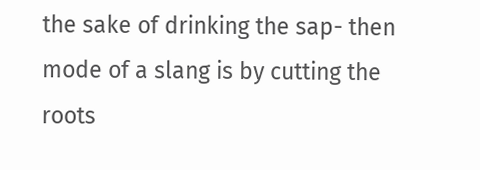the sake of drinking the sap- then mode of a slang is by cutting the roots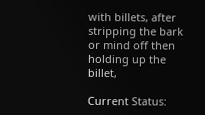with billets, after stripping the bark or mind off then holding up the billet,

Current Status: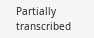Partially transcribed